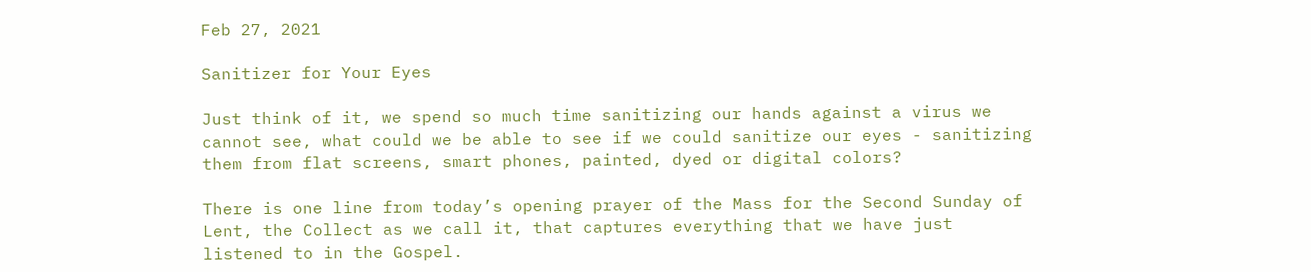Feb 27, 2021

Sanitizer for Your Eyes

Just think of it, we spend so much time sanitizing our hands against a virus we cannot see, what could we be able to see if we could sanitize our eyes - sanitizing them from flat screens, smart phones, painted, dyed or digital colors?

There is one line from today’s opening prayer of the Mass for the Second Sunday of Lent, the Collect as we call it, that captures everything that we have just listened to in the Gospel.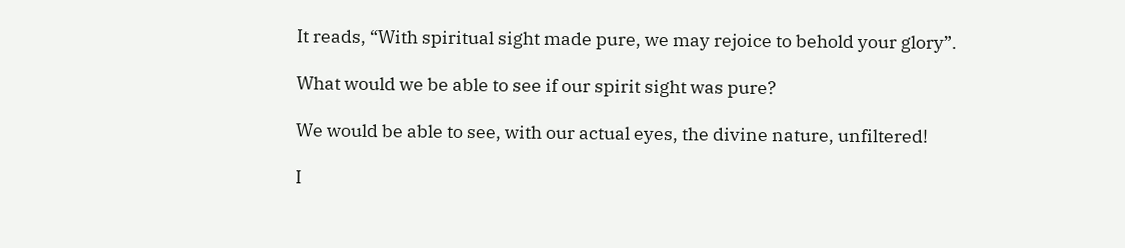It reads, “With spiritual sight made pure, we may rejoice to behold your glory”.

What would we be able to see if our spirit sight was pure?

We would be able to see, with our actual eyes, the divine nature, unfiltered!

I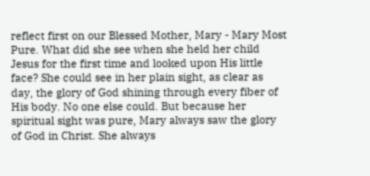reflect first on our Blessed Mother, Mary - Mary Most Pure. What did she see when she held her child Jesus for the first time and looked upon His little face? She could see in her plain sight, as clear as day, the glory of God shining through every fiber of His body. No one else could. But because her spiritual sight was pure, Mary always saw the glory of God in Christ. She always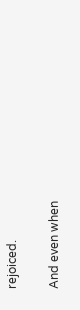rejoiced.

And even when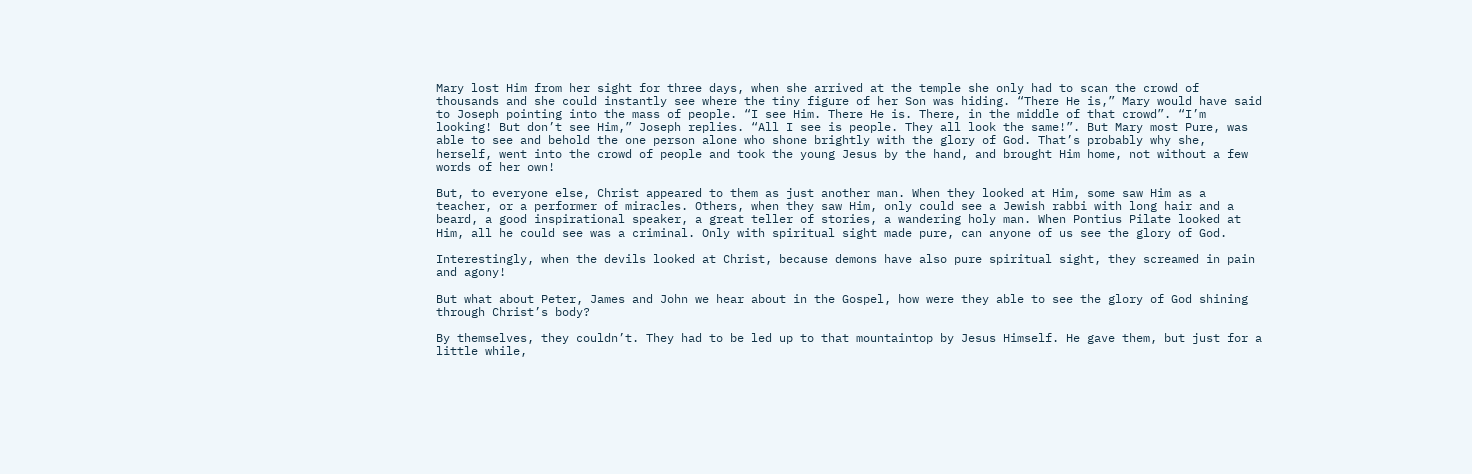Mary lost Him from her sight for three days, when she arrived at the temple she only had to scan the crowd of thousands and she could instantly see where the tiny figure of her Son was hiding. “There He is,” Mary would have said to Joseph pointing into the mass of people. “I see Him. There He is. There, in the middle of that crowd”. “I’m looking! But don’t see Him,” Joseph replies. “All I see is people. They all look the same!”. But Mary most Pure, was able to see and behold the one person alone who shone brightly with the glory of God. That’s probably why she, herself, went into the crowd of people and took the young Jesus by the hand, and brought Him home, not without a few words of her own!

But, to everyone else, Christ appeared to them as just another man. When they looked at Him, some saw Him as a teacher, or a performer of miracles. Others, when they saw Him, only could see a Jewish rabbi with long hair and a beard, a good inspirational speaker, a great teller of stories, a wandering holy man. When Pontius Pilate looked at Him, all he could see was a criminal. Only with spiritual sight made pure, can anyone of us see the glory of God.

Interestingly, when the devils looked at Christ, because demons have also pure spiritual sight, they screamed in pain and agony!

But what about Peter, James and John we hear about in the Gospel, how were they able to see the glory of God shining through Christ’s body?

By themselves, they couldn’t. They had to be led up to that mountaintop by Jesus Himself. He gave them, but just for a little while,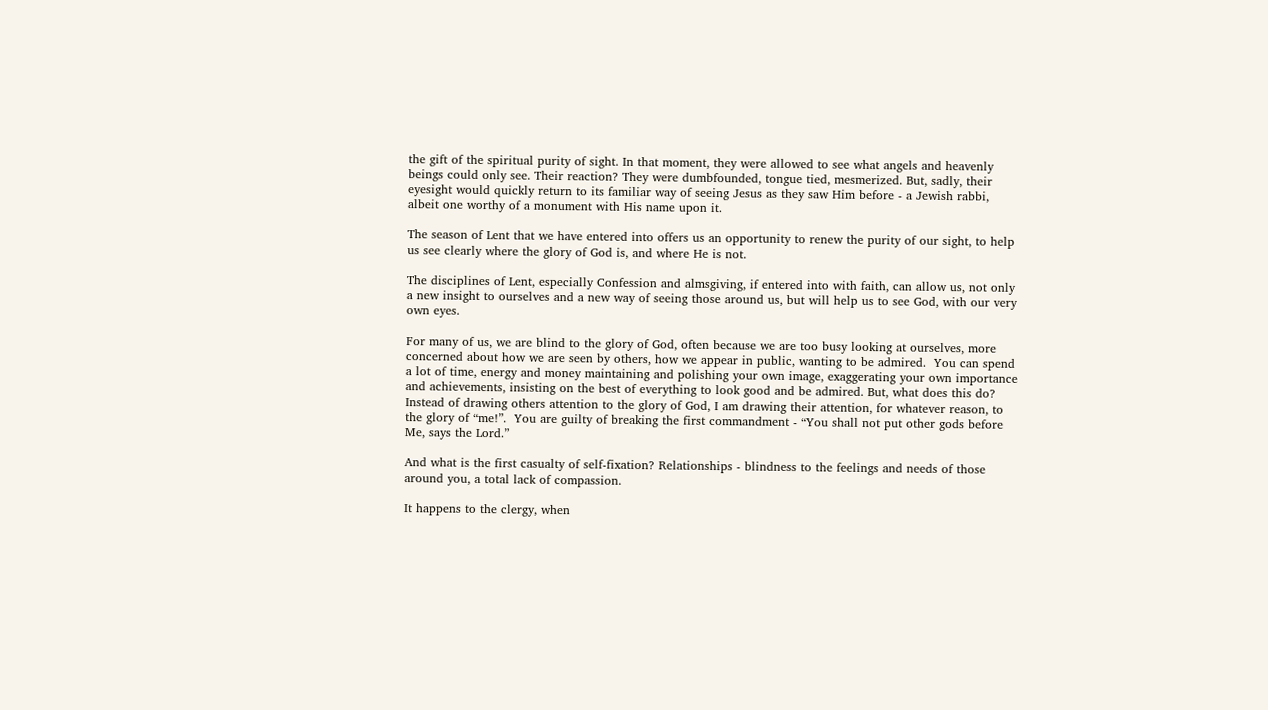the gift of the spiritual purity of sight. In that moment, they were allowed to see what angels and heavenly beings could only see. Their reaction? They were dumbfounded, tongue tied, mesmerized. But, sadly, their eyesight would quickly return to its familiar way of seeing Jesus as they saw Him before - a Jewish rabbi, albeit one worthy of a monument with His name upon it.

The season of Lent that we have entered into offers us an opportunity to renew the purity of our sight, to help us see clearly where the glory of God is, and where He is not.

The disciplines of Lent, especially Confession and almsgiving, if entered into with faith, can allow us, not only a new insight to ourselves and a new way of seeing those around us, but will help us to see God, with our very own eyes.

For many of us, we are blind to the glory of God, often because we are too busy looking at ourselves, more concerned about how we are seen by others, how we appear in public, wanting to be admired.  You can spend a lot of time, energy and money maintaining and polishing your own image, exaggerating your own importance and achievements, insisting on the best of everything to look good and be admired. But, what does this do? Instead of drawing others attention to the glory of God, I am drawing their attention, for whatever reason, to the glory of “me!”.  You are guilty of breaking the first commandment - “You shall not put other gods before Me, says the Lord.”

And what is the first casualty of self-fixation? Relationships - blindness to the feelings and needs of those around you, a total lack of compassion.

It happens to the clergy, when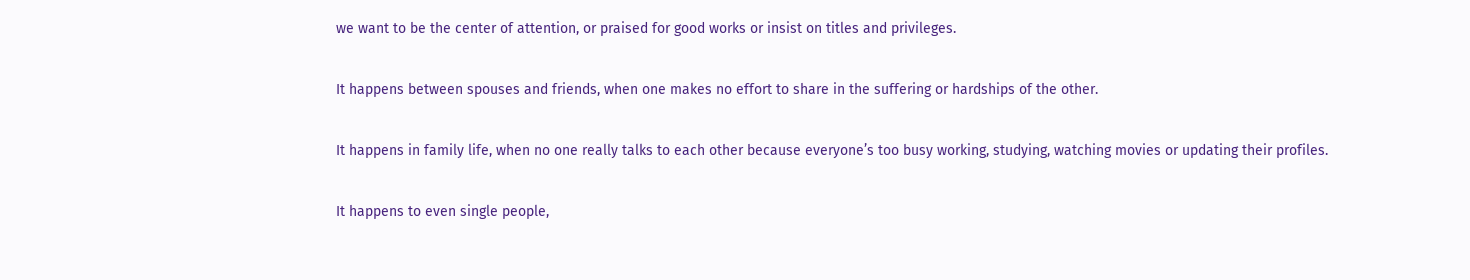we want to be the center of attention, or praised for good works or insist on titles and privileges.

It happens between spouses and friends, when one makes no effort to share in the suffering or hardships of the other.

It happens in family life, when no one really talks to each other because everyone’s too busy working, studying, watching movies or updating their profiles.

It happens to even single people,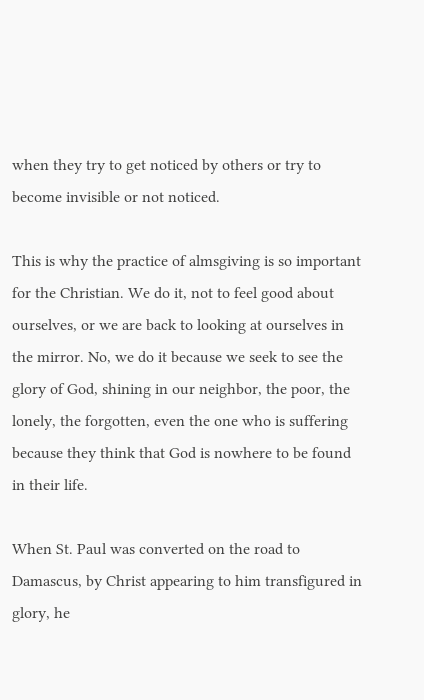when they try to get noticed by others or try to become invisible or not noticed.

This is why the practice of almsgiving is so important for the Christian. We do it, not to feel good about ourselves, or we are back to looking at ourselves in the mirror. No, we do it because we seek to see the glory of God, shining in our neighbor, the poor, the lonely, the forgotten, even the one who is suffering because they think that God is nowhere to be found in their life.

When St. Paul was converted on the road to Damascus, by Christ appearing to him transfigured in glory, he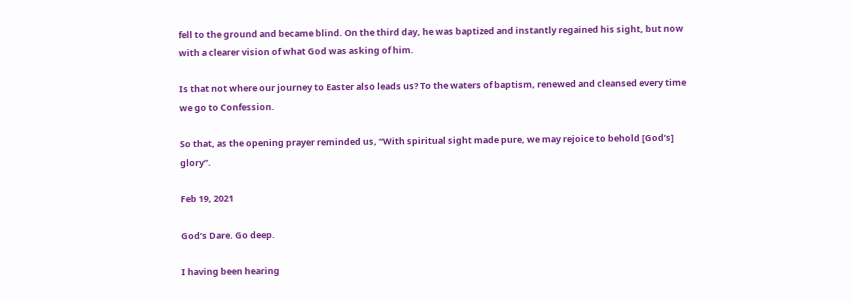fell to the ground and became blind. On the third day, he was baptized and instantly regained his sight, but now with a clearer vision of what God was asking of him.

Is that not where our journey to Easter also leads us? To the waters of baptism, renewed and cleansed every time we go to Confession.

So that, as the opening prayer reminded us, “With spiritual sight made pure, we may rejoice to behold [God’s] glory”.

Feb 19, 2021

God’s Dare. Go deep.

I having been hearing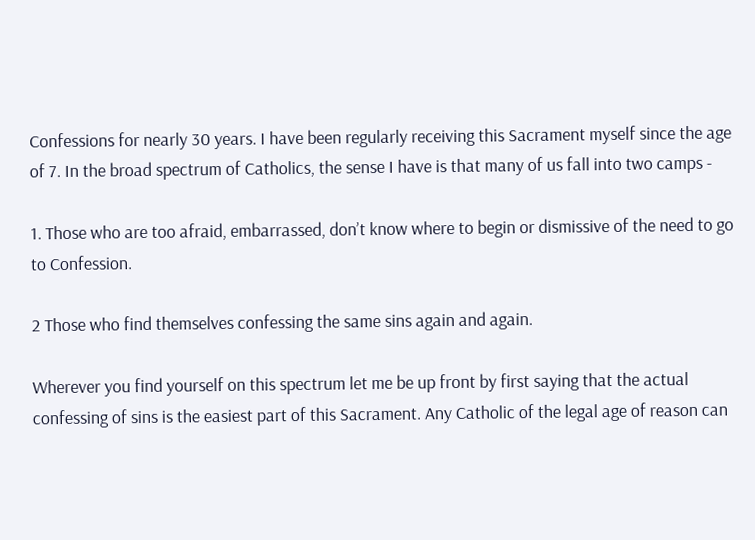Confessions for nearly 30 years. I have been regularly receiving this Sacrament myself since the age of 7. In the broad spectrum of Catholics, the sense I have is that many of us fall into two camps -

1. Those who are too afraid, embarrassed, don’t know where to begin or dismissive of the need to go to Confession.

2 Those who find themselves confessing the same sins again and again.

Wherever you find yourself on this spectrum let me be up front by first saying that the actual confessing of sins is the easiest part of this Sacrament. Any Catholic of the legal age of reason can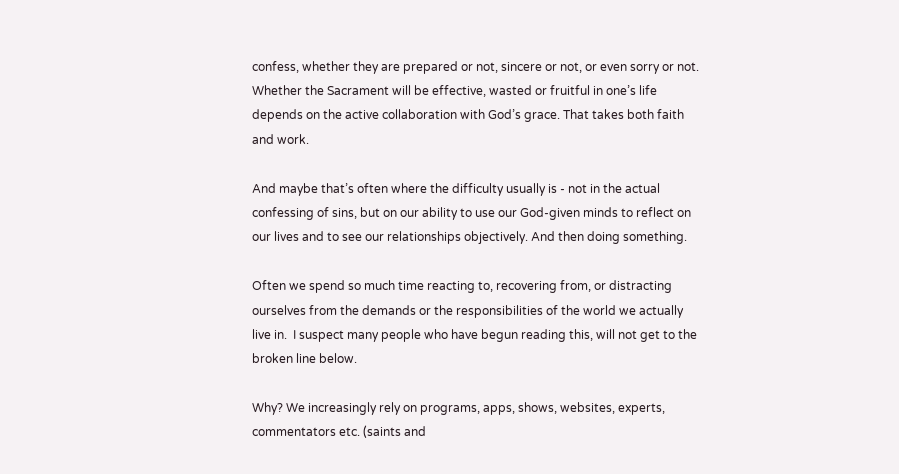confess, whether they are prepared or not, sincere or not, or even sorry or not. Whether the Sacrament will be effective, wasted or fruitful in one’s life depends on the active collaboration with God’s grace. That takes both faith and work.

And maybe that’s often where the difficulty usually is - not in the actual confessing of sins, but on our ability to use our God-given minds to reflect on our lives and to see our relationships objectively. And then doing something.

Often we spend so much time reacting to, recovering from, or distracting ourselves from the demands or the responsibilities of the world we actually live in.  I suspect many people who have begun reading this, will not get to the broken line below.

Why? We increasingly rely on programs, apps, shows, websites, experts, commentators etc. (saints and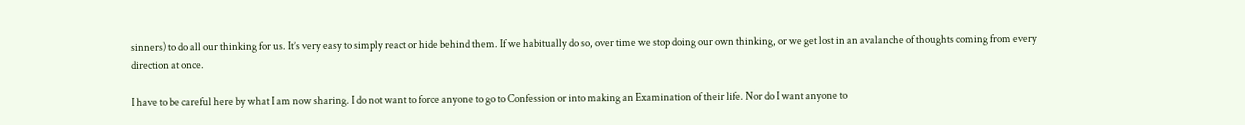sinners) to do all our thinking for us. It’s very easy to simply react or hide behind them. If we habitually do so, over time we stop doing our own thinking, or we get lost in an avalanche of thoughts coming from every direction at once.

I have to be careful here by what I am now sharing. I do not want to force anyone to go to Confession or into making an Examination of their life. Nor do I want anyone to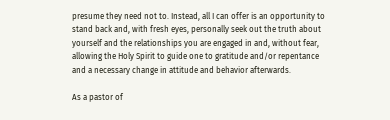presume they need not to. Instead, all I can offer is an opportunity to stand back and, with fresh eyes, personally seek out the truth about yourself and the relationships you are engaged in and, without fear, allowing the Holy Spirit to guide one to gratitude and/or repentance and a necessary change in attitude and behavior afterwards.

As a pastor of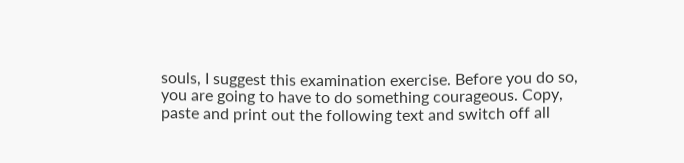souls, I suggest this examination exercise. Before you do so, you are going to have to do something courageous. Copy, paste and print out the following text and switch off all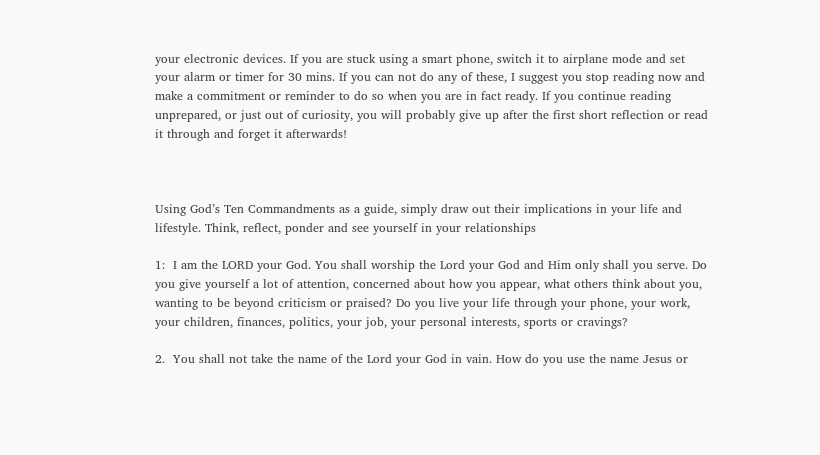your electronic devices. If you are stuck using a smart phone, switch it to airplane mode and set your alarm or timer for 30 mins. If you can not do any of these, I suggest you stop reading now and make a commitment or reminder to do so when you are in fact ready. If you continue reading unprepared, or just out of curiosity, you will probably give up after the first short reflection or read it through and forget it afterwards!



Using God’s Ten Commandments as a guide, simply draw out their implications in your life and lifestyle. Think, reflect, ponder and see yourself in your relationships

1:  I am the LORD your God. You shall worship the Lord your God and Him only shall you serve. Do you give yourself a lot of attention, concerned about how you appear, what others think about you, wanting to be beyond criticism or praised? Do you live your life through your phone, your work, your children, finances, politics, your job, your personal interests, sports or cravings?

2.  You shall not take the name of the Lord your God in vain. How do you use the name Jesus or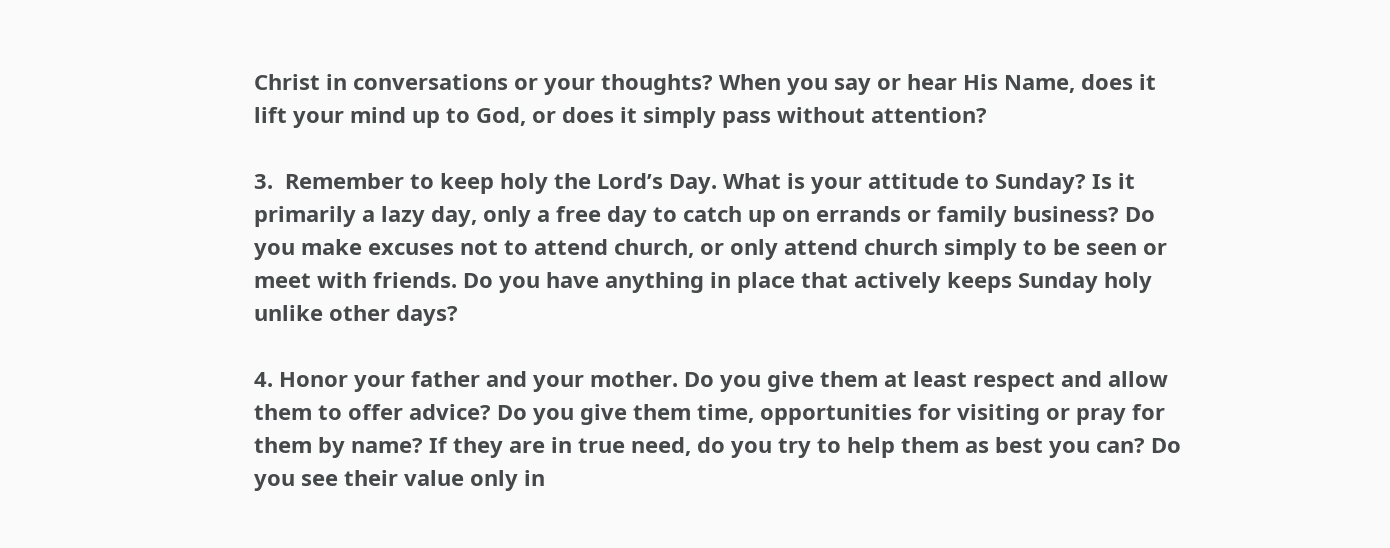Christ in conversations or your thoughts? When you say or hear His Name, does it lift your mind up to God, or does it simply pass without attention?

3.  Remember to keep holy the Lord’s Day. What is your attitude to Sunday? Is it primarily a lazy day, only a free day to catch up on errands or family business? Do you make excuses not to attend church, or only attend church simply to be seen or meet with friends. Do you have anything in place that actively keeps Sunday holy unlike other days?

4. Honor your father and your mother. Do you give them at least respect and allow them to offer advice? Do you give them time, opportunities for visiting or pray for them by name? If they are in true need, do you try to help them as best you can? Do you see their value only in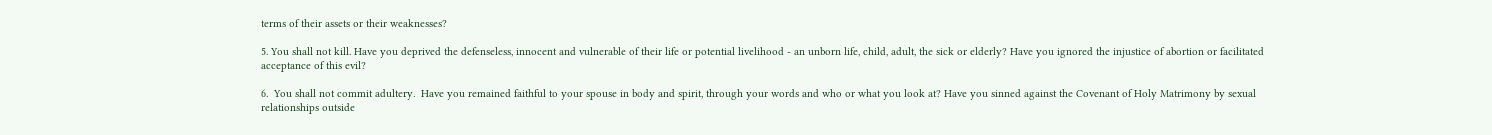terms of their assets or their weaknesses?

5. You shall not kill. Have you deprived the defenseless, innocent and vulnerable of their life or potential livelihood - an unborn life, child, adult, the sick or elderly? Have you ignored the injustice of abortion or facilitated acceptance of this evil?

6.  You shall not commit adultery.  Have you remained faithful to your spouse in body and spirit, through your words and who or what you look at? Have you sinned against the Covenant of Holy Matrimony by sexual relationships outside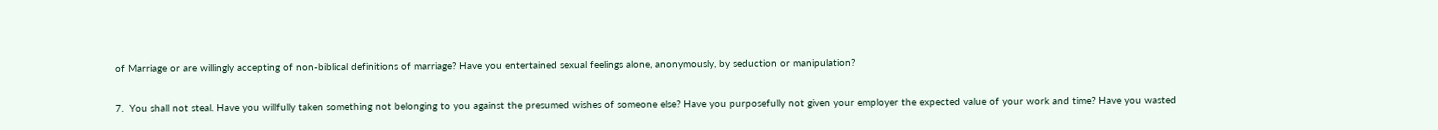of Marriage or are willingly accepting of non-biblical definitions of marriage? Have you entertained sexual feelings alone, anonymously, by seduction or manipulation?

7.  You shall not steal. Have you willfully taken something not belonging to you against the presumed wishes of someone else? Have you purposefully not given your employer the expected value of your work and time? Have you wasted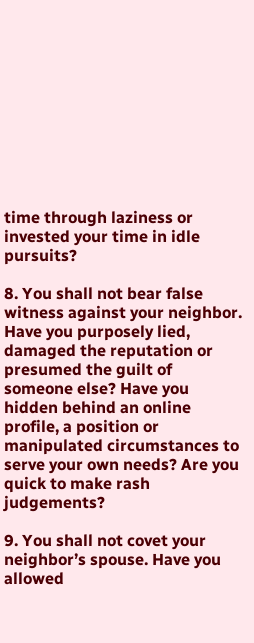time through laziness or invested your time in idle pursuits?

8. You shall not bear false witness against your neighbor. Have you purposely lied, damaged the reputation or presumed the guilt of someone else? Have you hidden behind an online profile, a position or manipulated circumstances to serve your own needs? Are you quick to make rash judgements?

9. You shall not covet your neighbor’s spouse. Have you allowed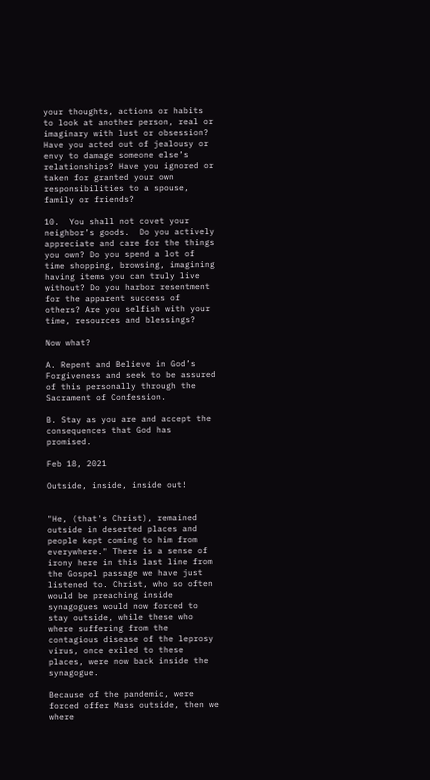your thoughts, actions or habits to look at another person, real or imaginary with lust or obsession? Have you acted out of jealousy or envy to damage someone else’s relationships? Have you ignored or taken for granted your own responsibilities to a spouse, family or friends?

10.  You shall not covet your neighbor’s goods.  Do you actively appreciate and care for the things you own? Do you spend a lot of time shopping, browsing, imagining having items you can truly live without? Do you harbor resentment for the apparent success of others? Are you selfish with your time, resources and blessings?

Now what?

A. Repent and Believe in God’s Forgiveness and seek to be assured of this personally through the Sacrament of Confession.

B. Stay as you are and accept the consequences that God has promised.

Feb 18, 2021

Outside, inside, inside out!


"He, (that's Christ), remained outside in deserted places and people kept coming to him from everywhere." There is a sense of irony here in this last line from the Gospel passage we have just listened to. Christ, who so often would be preaching inside synagogues would now forced to stay outside, while these who where suffering from the contagious disease of the leprosy virus, once exiled to these places, were now back inside the synagogue.

Because of the pandemic, were forced offer Mass outside, then we where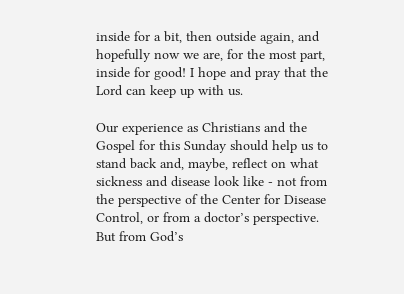inside for a bit, then outside again, and hopefully now we are, for the most part, inside for good! I hope and pray that the Lord can keep up with us.

Our experience as Christians and the Gospel for this Sunday should help us to stand back and, maybe, reflect on what sickness and disease look like - not from the perspective of the Center for Disease Control, or from a doctor’s perspective. But from God’s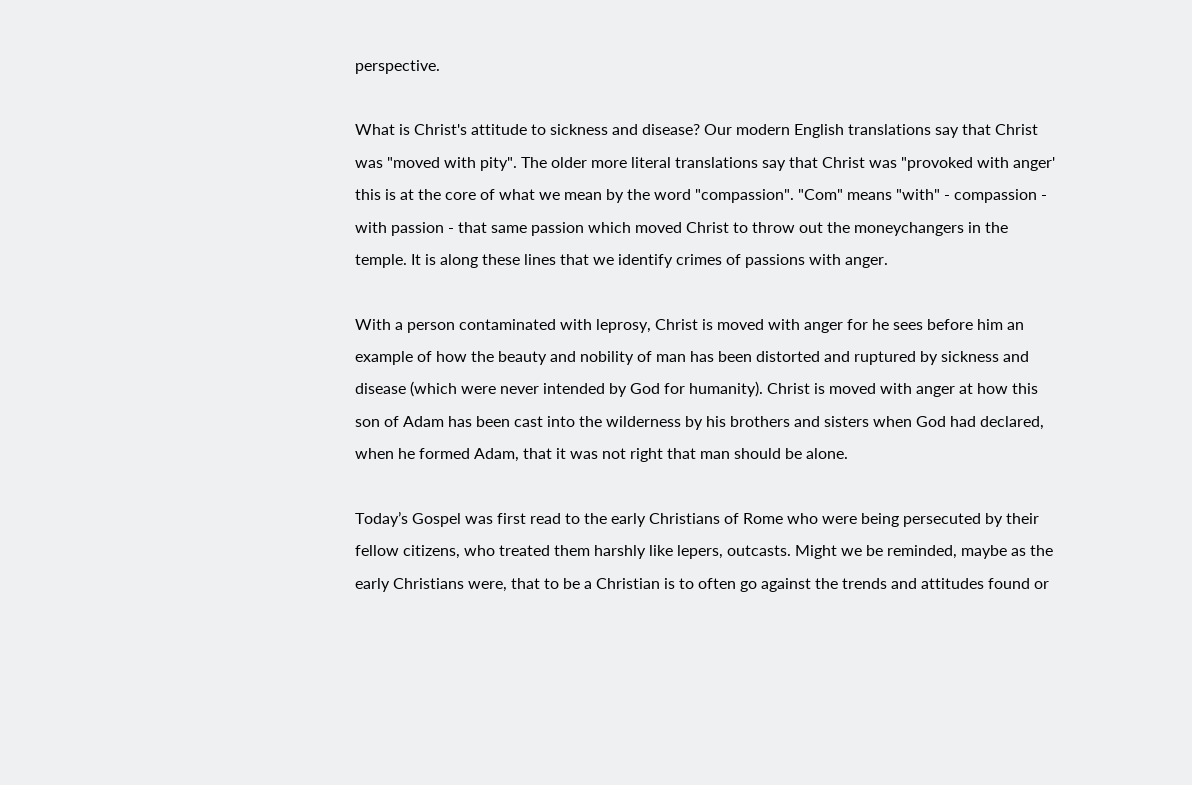perspective.

What is Christ's attitude to sickness and disease? Our modern English translations say that Christ was "moved with pity". The older more literal translations say that Christ was "provoked with anger' this is at the core of what we mean by the word "compassion". "Com" means "with" - compassion - with passion - that same passion which moved Christ to throw out the moneychangers in the temple. It is along these lines that we identify crimes of passions with anger.

With a person contaminated with leprosy, Christ is moved with anger for he sees before him an example of how the beauty and nobility of man has been distorted and ruptured by sickness and disease (which were never intended by God for humanity). Christ is moved with anger at how this son of Adam has been cast into the wilderness by his brothers and sisters when God had declared, when he formed Adam, that it was not right that man should be alone.

Today’s Gospel was first read to the early Christians of Rome who were being persecuted by their fellow citizens, who treated them harshly like lepers, outcasts. Might we be reminded, maybe as the early Christians were, that to be a Christian is to often go against the trends and attitudes found or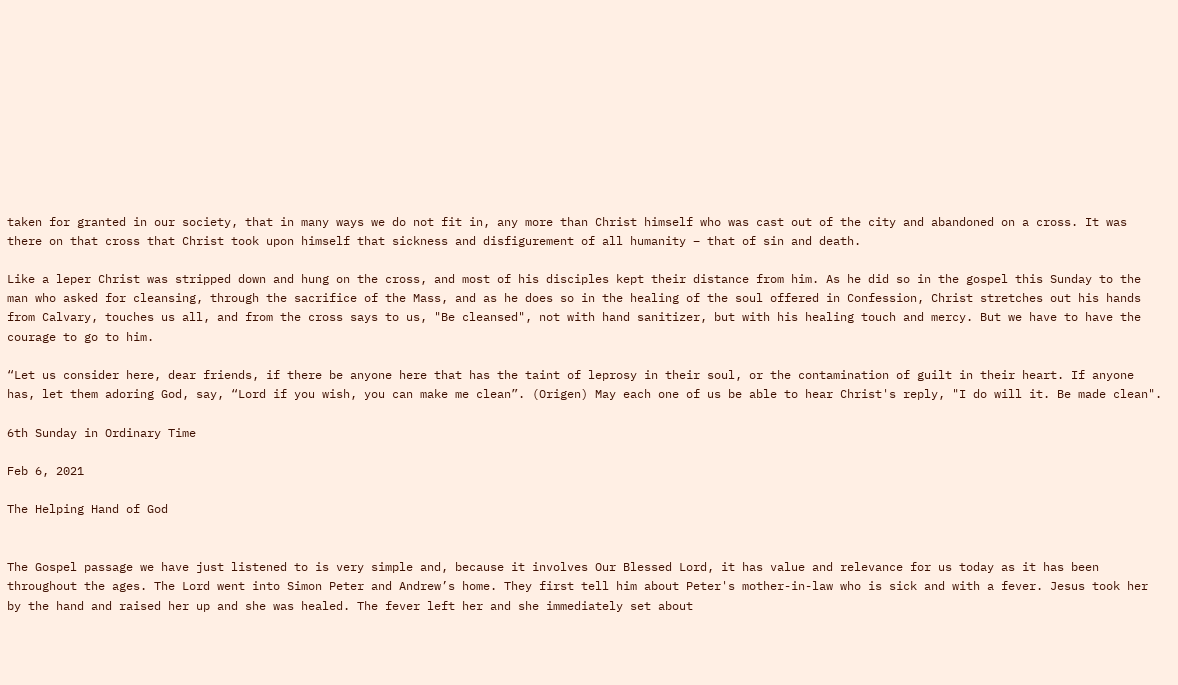taken for granted in our society, that in many ways we do not fit in, any more than Christ himself who was cast out of the city and abandoned on a cross. It was there on that cross that Christ took upon himself that sickness and disfigurement of all humanity – that of sin and death.

Like a leper Christ was stripped down and hung on the cross, and most of his disciples kept their distance from him. As he did so in the gospel this Sunday to the man who asked for cleansing, through the sacrifice of the Mass, and as he does so in the healing of the soul offered in Confession, Christ stretches out his hands from Calvary, touches us all, and from the cross says to us, "Be cleansed", not with hand sanitizer, but with his healing touch and mercy. But we have to have the courage to go to him.

“Let us consider here, dear friends, if there be anyone here that has the taint of leprosy in their soul, or the contamination of guilt in their heart. If anyone has, let them adoring God, say, “Lord if you wish, you can make me clean”. (Origen) May each one of us be able to hear Christ's reply, "I do will it. Be made clean".

6th Sunday in Ordinary Time

Feb 6, 2021

The Helping Hand of God


The Gospel passage we have just listened to is very simple and, because it involves Our Blessed Lord, it has value and relevance for us today as it has been throughout the ages. The Lord went into Simon Peter and Andrew’s home. They first tell him about Peter's mother-in-law who is sick and with a fever. Jesus took her by the hand and raised her up and she was healed. The fever left her and she immediately set about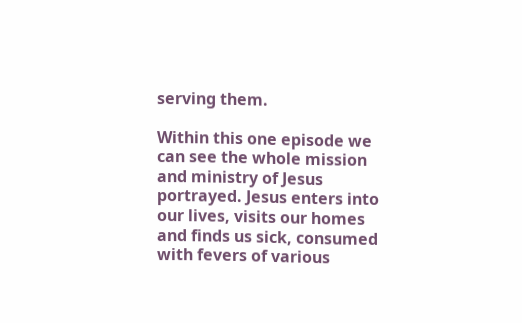serving them.

Within this one episode we can see the whole mission and ministry of Jesus portrayed. Jesus enters into our lives, visits our homes and finds us sick, consumed with fevers of various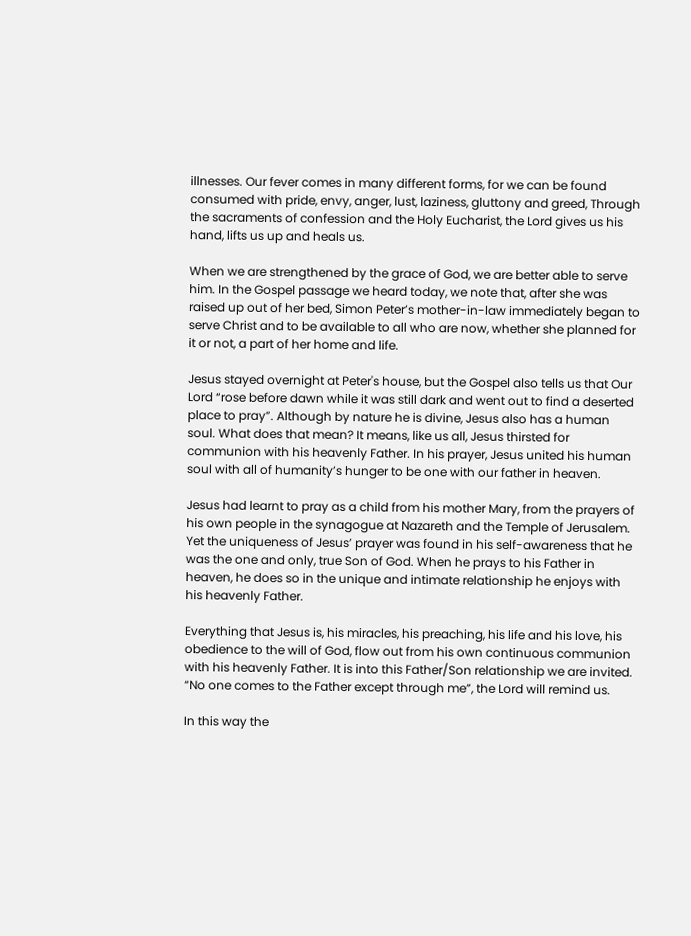illnesses. Our fever comes in many different forms, for we can be found consumed with pride, envy, anger, lust, laziness, gluttony and greed, Through the sacraments of confession and the Holy Eucharist, the Lord gives us his hand, lifts us up and heals us.

When we are strengthened by the grace of God, we are better able to serve him. In the Gospel passage we heard today, we note that, after she was raised up out of her bed, Simon Peter’s mother-in-law immediately began to serve Christ and to be available to all who are now, whether she planned for it or not, a part of her home and life.

Jesus stayed overnight at Peter's house, but the Gospel also tells us that Our Lord “rose before dawn while it was still dark and went out to find a deserted place to pray”. Although by nature he is divine, Jesus also has a human soul. What does that mean? It means, like us all, Jesus thirsted for communion with his heavenly Father. In his prayer, Jesus united his human soul with all of humanity’s hunger to be one with our father in heaven.

Jesus had learnt to pray as a child from his mother Mary, from the prayers of his own people in the synagogue at Nazareth and the Temple of Jerusalem. Yet the uniqueness of Jesus’ prayer was found in his self-awareness that he was the one and only, true Son of God. When he prays to his Father in heaven, he does so in the unique and intimate relationship he enjoys with his heavenly Father.

Everything that Jesus is, his miracles, his preaching, his life and his love, his obedience to the will of God, flow out from his own continuous communion with his heavenly Father. It is into this Father/Son relationship we are invited. “No one comes to the Father except through me”, the Lord will remind us.

In this way the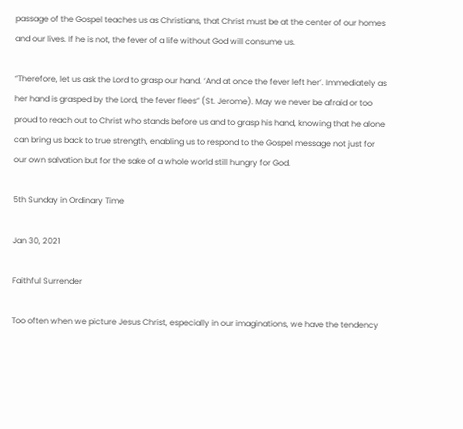passage of the Gospel teaches us as Christians, that Christ must be at the center of our homes and our lives. If he is not, the fever of a life without God will consume us.

“Therefore, let us ask the Lord to grasp our hand. ‘And at once the fever left her’. Immediately as her hand is grasped by the Lord, the fever flees” (St. Jerome). May we never be afraid or too proud to reach out to Christ who stands before us and to grasp his hand, knowing that he alone can bring us back to true strength, enabling us to respond to the Gospel message not just for our own salvation but for the sake of a whole world still hungry for God.

5th Sunday in Ordinary Time

Jan 30, 2021

Faithful Surrender

Too often when we picture Jesus Christ, especially in our imaginations, we have the tendency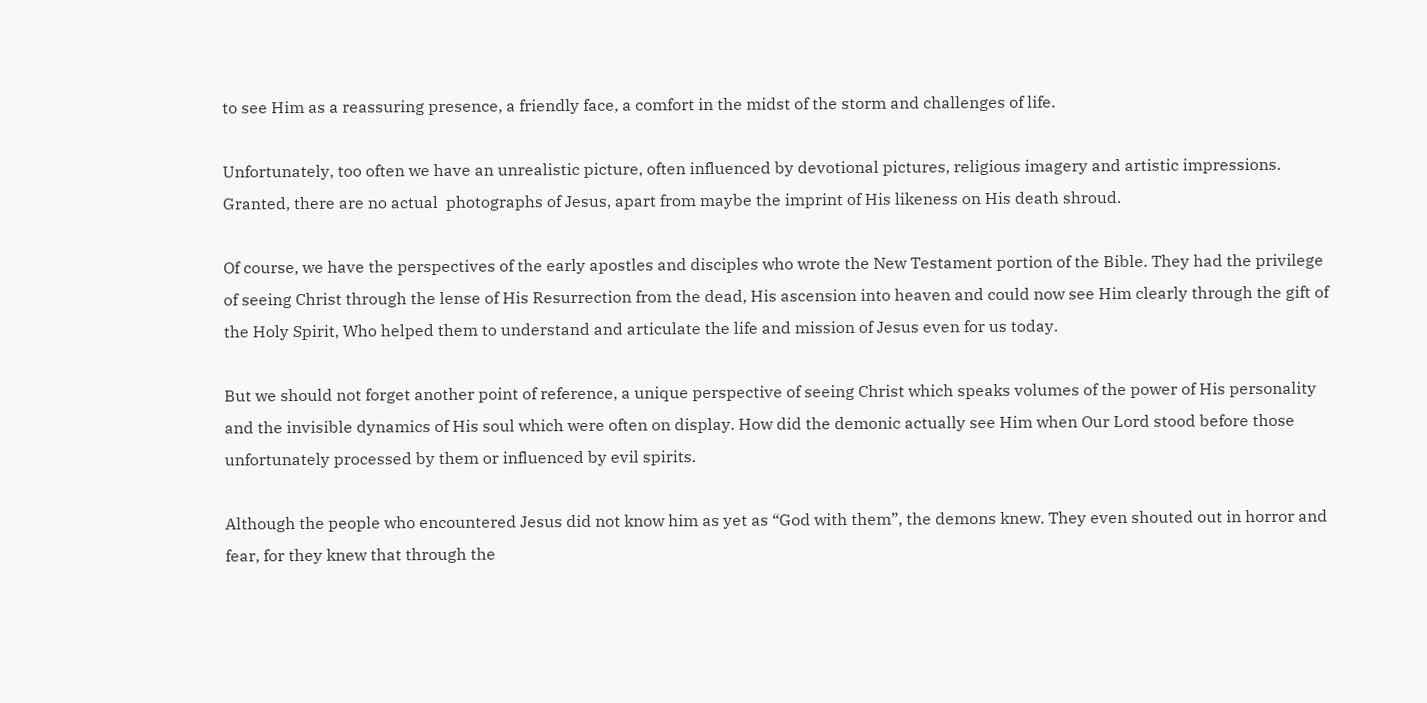to see Him as a reassuring presence, a friendly face, a comfort in the midst of the storm and challenges of life.

Unfortunately, too often we have an unrealistic picture, often influenced by devotional pictures, religious imagery and artistic impressions. Granted, there are no actual  photographs of Jesus, apart from maybe the imprint of His likeness on His death shroud.

Of course, we have the perspectives of the early apostles and disciples who wrote the New Testament portion of the Bible. They had the privilege of seeing Christ through the lense of His Resurrection from the dead, His ascension into heaven and could now see Him clearly through the gift of the Holy Spirit, Who helped them to understand and articulate the life and mission of Jesus even for us today.

But we should not forget another point of reference, a unique perspective of seeing Christ which speaks volumes of the power of His personality and the invisible dynamics of His soul which were often on display. How did the demonic actually see Him when Our Lord stood before those unfortunately processed by them or influenced by evil spirits.

Although the people who encountered Jesus did not know him as yet as “God with them”, the demons knew. They even shouted out in horror and fear, for they knew that through the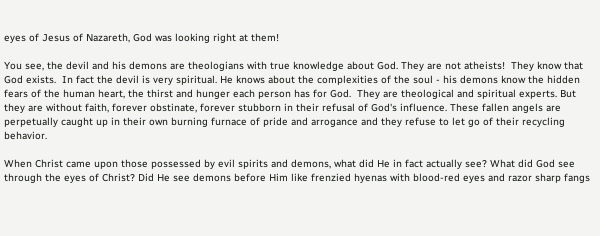eyes of Jesus of Nazareth, God was looking right at them!

You see, the devil and his demons are theologians with true knowledge about God. They are not atheists!  They know that God exists.  In fact the devil is very spiritual. He knows about the complexities of the soul - his demons know the hidden fears of the human heart, the thirst and hunger each person has for God.  They are theological and spiritual experts. But they are without faith, forever obstinate, forever stubborn in their refusal of God's influence. These fallen angels are perpetually caught up in their own burning furnace of pride and arrogance and they refuse to let go of their recycling behavior.

When Christ came upon those possessed by evil spirits and demons, what did He in fact actually see? What did God see through the eyes of Christ? Did He see demons before Him like frenzied hyenas with blood-red eyes and razor sharp fangs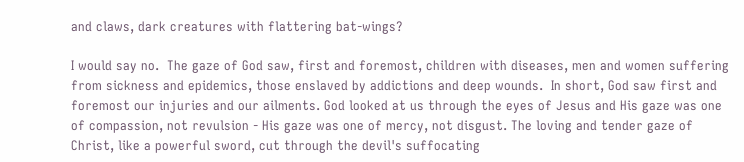and claws, dark creatures with flattering bat-wings?

I would say no.  The gaze of God saw, first and foremost, children with diseases, men and women suffering from sickness and epidemics, those enslaved by addictions and deep wounds.  In short, God saw first and foremost our injuries and our ailments. God looked at us through the eyes of Jesus and His gaze was one of compassion, not revulsion - His gaze was one of mercy, not disgust. The loving and tender gaze of Christ, like a powerful sword, cut through the devil's suffocating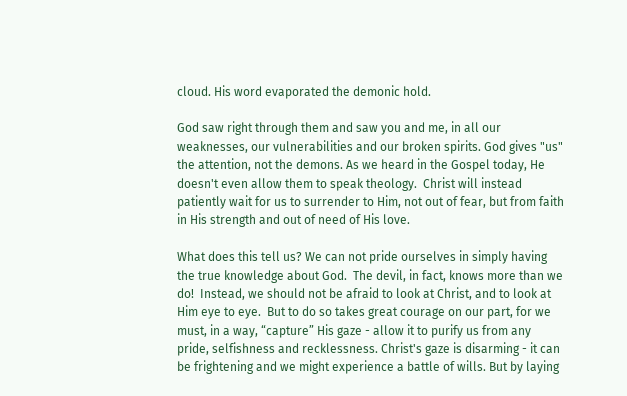cloud. His word evaporated the demonic hold.

God saw right through them and saw you and me, in all our weaknesses, our vulnerabilities and our broken spirits. God gives "us" the attention, not the demons. As we heard in the Gospel today, He doesn't even allow them to speak theology.  Christ will instead patiently wait for us to surrender to Him, not out of fear, but from faith in His strength and out of need of His love.

What does this tell us? We can not pride ourselves in simply having the true knowledge about God.  The devil, in fact, knows more than we do!  Instead, we should not be afraid to look at Christ, and to look at Him eye to eye.  But to do so takes great courage on our part, for we must, in a way, “capture” His gaze - allow it to purify us from any pride, selfishness and recklessness. Christ's gaze is disarming - it can be frightening and we might experience a battle of wills. But by laying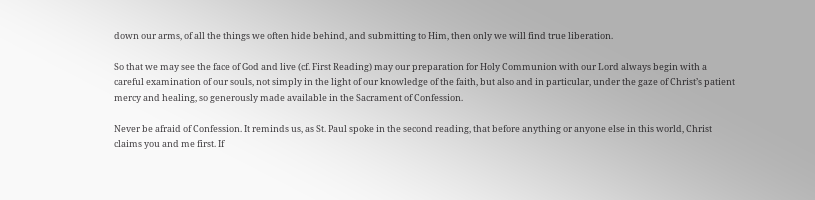down our arms, of all the things we often hide behind, and submitting to Him, then only we will find true liberation.

So that we may see the face of God and live (cf. First Reading) may our preparation for Holy Communion with our Lord always begin with a careful examination of our souls, not simply in the light of our knowledge of the faith, but also and in particular, under the gaze of Christ’s patient mercy and healing, so generously made available in the Sacrament of Confession.

Never be afraid of Confession. It reminds us, as St. Paul spoke in the second reading, that before anything or anyone else in this world, Christ claims you and me first. If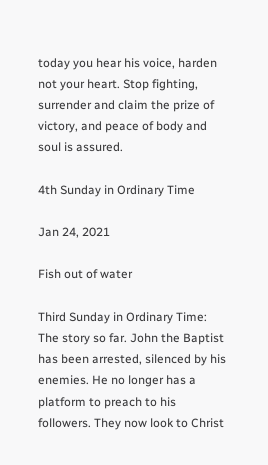today you hear his voice, harden not your heart. Stop fighting, surrender and claim the prize of victory, and peace of body and soul is assured.

4th Sunday in Ordinary Time

Jan 24, 2021

Fish out of water

Third Sunday in Ordinary Time:
The story so far. John the Baptist has been arrested, silenced by his enemies. He no longer has a platform to preach to his followers. They now look to Christ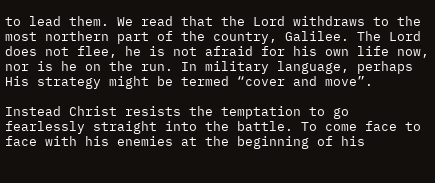to lead them. We read that the Lord withdraws to the most northern part of the country, Galilee. The Lord does not flee, he is not afraid for his own life now, nor is he on the run. In military language, perhaps His strategy might be termed “cover and move”.

Instead Christ resists the temptation to go fearlessly straight into the battle. To come face to face with his enemies at the beginning of his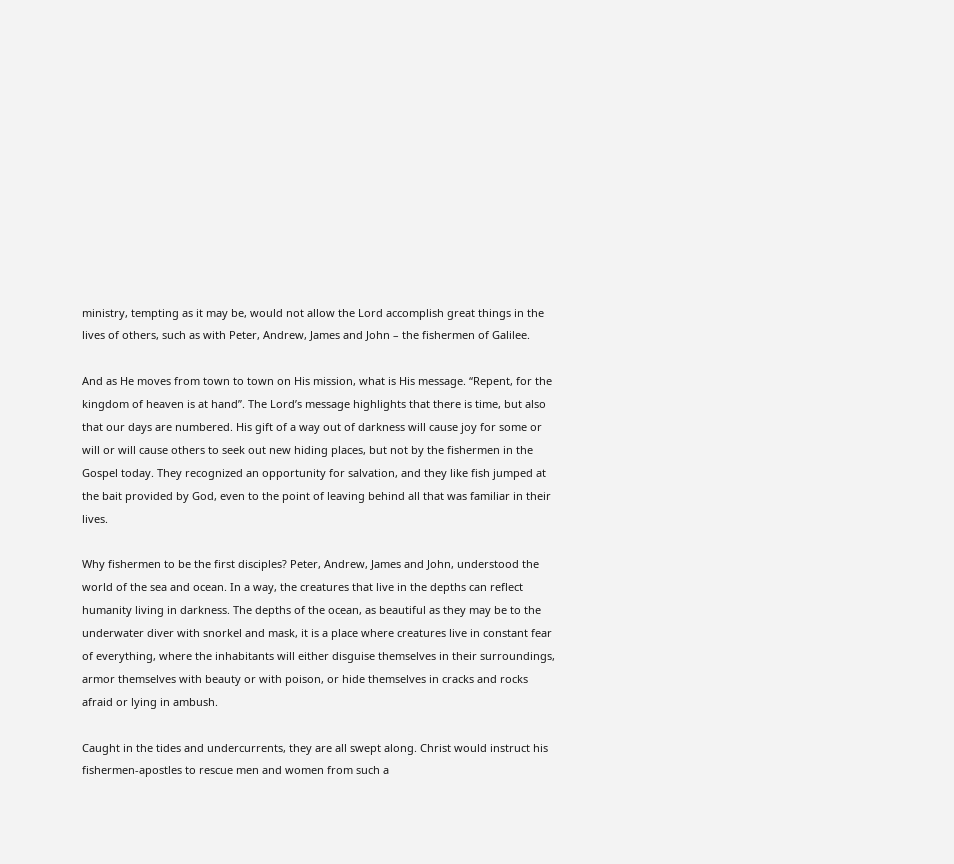ministry, tempting as it may be, would not allow the Lord accomplish great things in the lives of others, such as with Peter, Andrew, James and John – the fishermen of Galilee.

And as He moves from town to town on His mission, what is His message. “Repent, for the kingdom of heaven is at hand”. The Lord’s message highlights that there is time, but also that our days are numbered. His gift of a way out of darkness will cause joy for some or will or will cause others to seek out new hiding places, but not by the fishermen in the Gospel today. They recognized an opportunity for salvation, and they like fish jumped at the bait provided by God, even to the point of leaving behind all that was familiar in their lives.

Why fishermen to be the first disciples? Peter, Andrew, James and John, understood the world of the sea and ocean. In a way, the creatures that live in the depths can reflect humanity living in darkness. The depths of the ocean, as beautiful as they may be to the underwater diver with snorkel and mask, it is a place where creatures live in constant fear of everything, where the inhabitants will either disguise themselves in their surroundings, armor themselves with beauty or with poison, or hide themselves in cracks and rocks afraid or lying in ambush.

Caught in the tides and undercurrents, they are all swept along. Christ would instruct his fishermen-apostles to rescue men and women from such a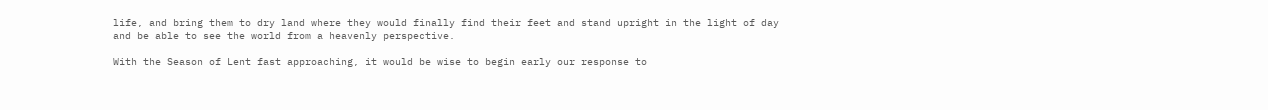life, and bring them to dry land where they would finally find their feet and stand upright in the light of day and be able to see the world from a heavenly perspective.

With the Season of Lent fast approaching, it would be wise to begin early our response to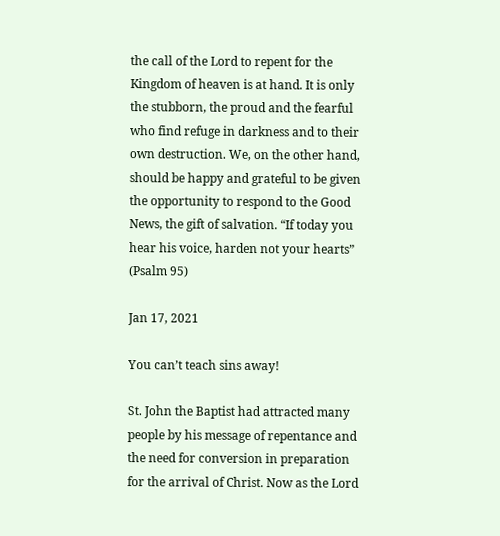the call of the Lord to repent for the Kingdom of heaven is at hand. It is only the stubborn, the proud and the fearful who find refuge in darkness and to their own destruction. We, on the other hand, should be happy and grateful to be given the opportunity to respond to the Good News, the gift of salvation. “If today you hear his voice, harden not your hearts” (Psalm 95)

Jan 17, 2021

You can’t teach sins away!

St. John the Baptist had attracted many people by his message of repentance and the need for conversion in preparation for the arrival of Christ. Now as the Lord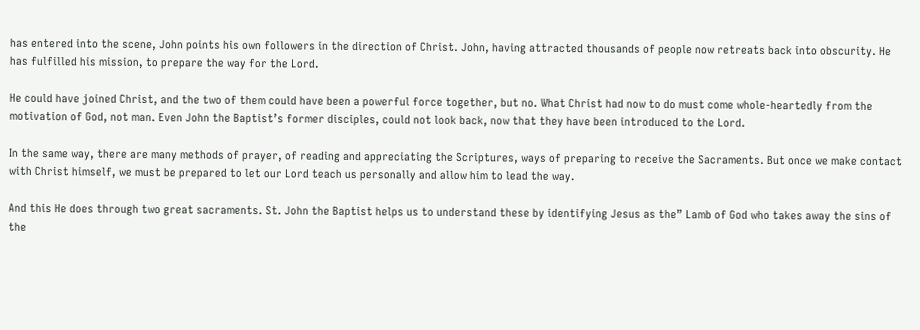has entered into the scene, John points his own followers in the direction of Christ. John, having attracted thousands of people now retreats back into obscurity. He has fulfilled his mission, to prepare the way for the Lord.

He could have joined Christ, and the two of them could have been a powerful force together, but no. What Christ had now to do must come whole-heartedly from the motivation of God, not man. Even John the Baptist’s former disciples, could not look back, now that they have been introduced to the Lord.

In the same way, there are many methods of prayer, of reading and appreciating the Scriptures, ways of preparing to receive the Sacraments. But once we make contact with Christ himself, we must be prepared to let our Lord teach us personally and allow him to lead the way.

And this He does through two great sacraments. St. John the Baptist helps us to understand these by identifying Jesus as the” Lamb of God who takes away the sins of the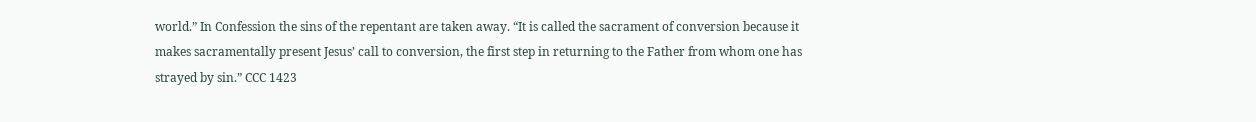world.” In Confession the sins of the repentant are taken away. “It is called the sacrament of conversion because it makes sacramentally present Jesus’ call to conversion, the first step in returning to the Father from whom one has strayed by sin.” CCC 1423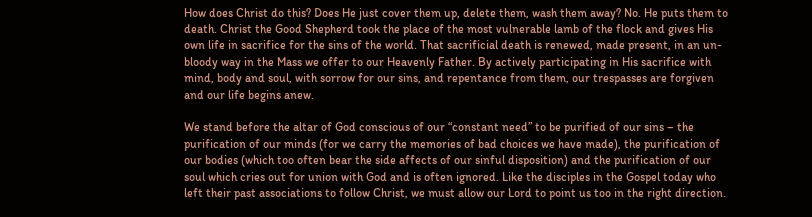How does Christ do this? Does He just cover them up, delete them, wash them away? No. He puts them to death. Christ the Good Shepherd took the place of the most vulnerable lamb of the flock and gives His own life in sacrifice for the sins of the world. That sacrificial death is renewed, made present, in an un-bloody way in the Mass we offer to our Heavenly Father. By actively participating in His sacrifice with mind, body and soul, with sorrow for our sins, and repentance from them, our trespasses are forgiven and our life begins anew.

We stand before the altar of God conscious of our “constant need” to be purified of our sins – the purification of our minds (for we carry the memories of bad choices we have made), the purification of our bodies (which too often bear the side affects of our sinful disposition) and the purification of our soul which cries out for union with God and is often ignored. Like the disciples in the Gospel today who left their past associations to follow Christ, we must allow our Lord to point us too in the right direction.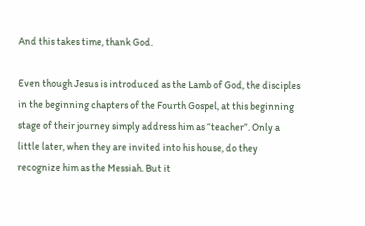And this takes time, thank God.

Even though Jesus is introduced as the Lamb of God, the disciples in the beginning chapters of the Fourth Gospel, at this beginning stage of their journey simply address him as “teacher”. Only a little later, when they are invited into his house, do they recognize him as the Messiah. But it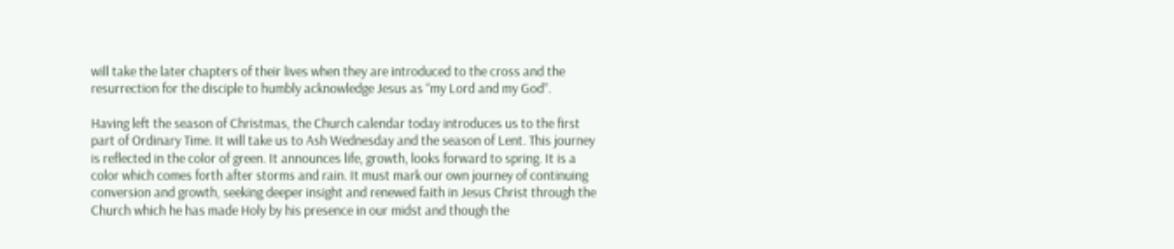will take the later chapters of their lives when they are introduced to the cross and the resurrection for the disciple to humbly acknowledge Jesus as “my Lord and my God”.

Having left the season of Christmas, the Church calendar today introduces us to the first part of Ordinary Time. It will take us to Ash Wednesday and the season of Lent. This journey is reflected in the color of green. It announces life, growth, looks forward to spring. It is a color which comes forth after storms and rain. It must mark our own journey of continuing conversion and growth, seeking deeper insight and renewed faith in Jesus Christ through the Church which he has made Holy by his presence in our midst and though the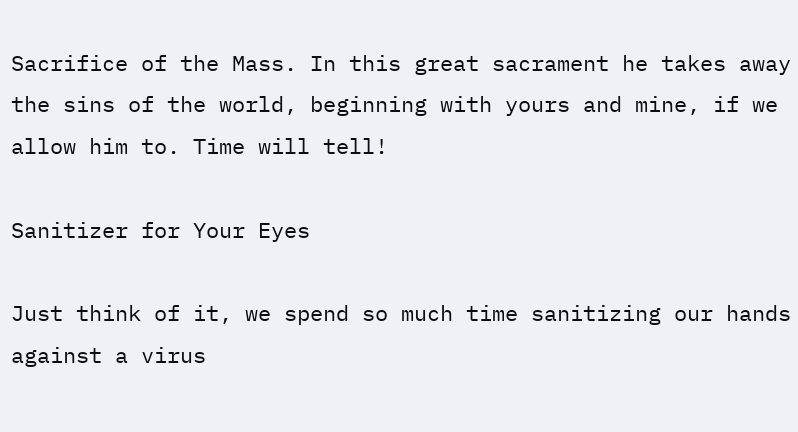Sacrifice of the Mass. In this great sacrament he takes away the sins of the world, beginning with yours and mine, if we allow him to. Time will tell!

Sanitizer for Your Eyes

Just think of it, we spend so much time sanitizing our hands against a virus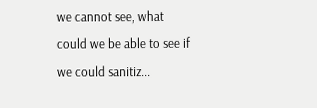we cannot see, what could we be able to see if we could sanitiz...